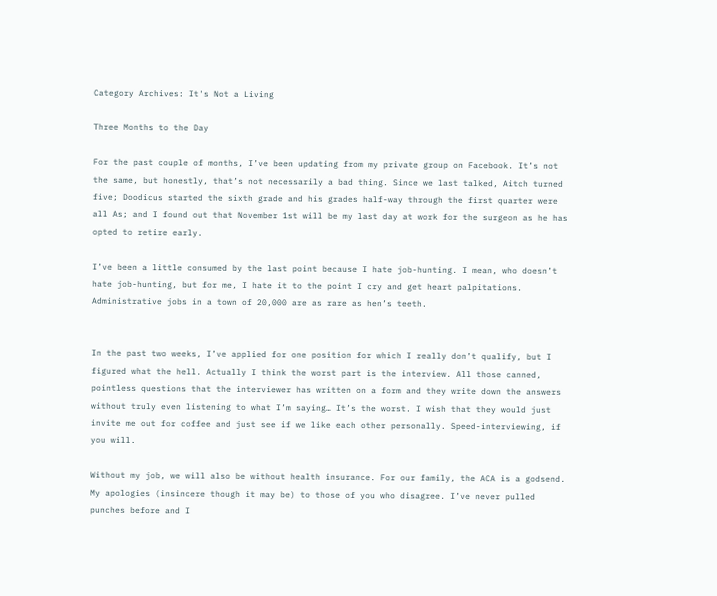Category Archives: It's Not a Living

Three Months to the Day

For the past couple of months, I’ve been updating from my private group on Facebook. It’s not the same, but honestly, that’s not necessarily a bad thing. Since we last talked, Aitch turned five; Doodicus started the sixth grade and his grades half-way through the first quarter were all As; and I found out that November 1st will be my last day at work for the surgeon as he has opted to retire early.

I’ve been a little consumed by the last point because I hate job-hunting. I mean, who doesn’t hate job-hunting, but for me, I hate it to the point I cry and get heart palpitations. Administrative jobs in a town of 20,000 are as rare as hen’s teeth.


In the past two weeks, I’ve applied for one position for which I really don’t qualify, but I figured what the hell. Actually I think the worst part is the interview. All those canned, pointless questions that the interviewer has written on a form and they write down the answers without truly even listening to what I’m saying… It’s the worst. I wish that they would just invite me out for coffee and just see if we like each other personally. Speed-interviewing, if you will.

Without my job, we will also be without health insurance. For our family, the ACA is a godsend. My apologies (insincere though it may be) to those of you who disagree. I’ve never pulled punches before and I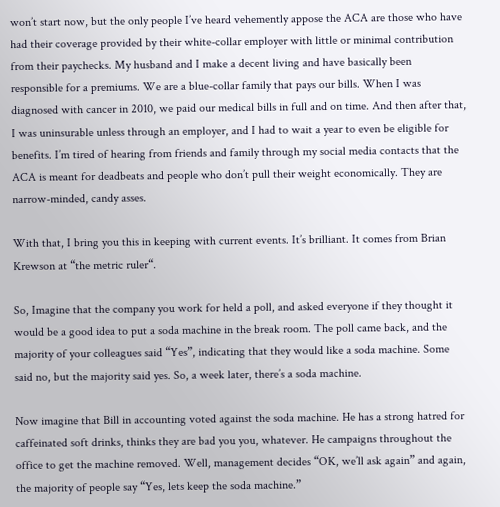won’t start now, but the only people I’ve heard vehemently appose the ACA are those who have had their coverage provided by their white-collar employer with little or minimal contribution from their paychecks. My husband and I make a decent living and have basically been responsible for a premiums. We are a blue-collar family that pays our bills. When I was diagnosed with cancer in 2010, we paid our medical bills in full and on time. And then after that, I was uninsurable unless through an employer, and I had to wait a year to even be eligible for benefits. I’m tired of hearing from friends and family through my social media contacts that the ACA is meant for deadbeats and people who don’t pull their weight economically. They are narrow-minded, candy asses.

With that, I bring you this in keeping with current events. It’s brilliant. It comes from Brian Krewson at “the metric ruler“.

So, Imagine that the company you work for held a poll, and asked everyone if they thought it would be a good idea to put a soda machine in the break room. The poll came back, and the majority of your colleagues said “Yes”, indicating that they would like a soda machine. Some said no, but the majority said yes. So, a week later, there’s a soda machine.

Now imagine that Bill in accounting voted against the soda machine. He has a strong hatred for caffeinated soft drinks, thinks they are bad you you, whatever. He campaigns throughout the office to get the machine removed. Well, management decides “OK, we’ll ask again” and again, the majority of people say “Yes, lets keep the soda machine.”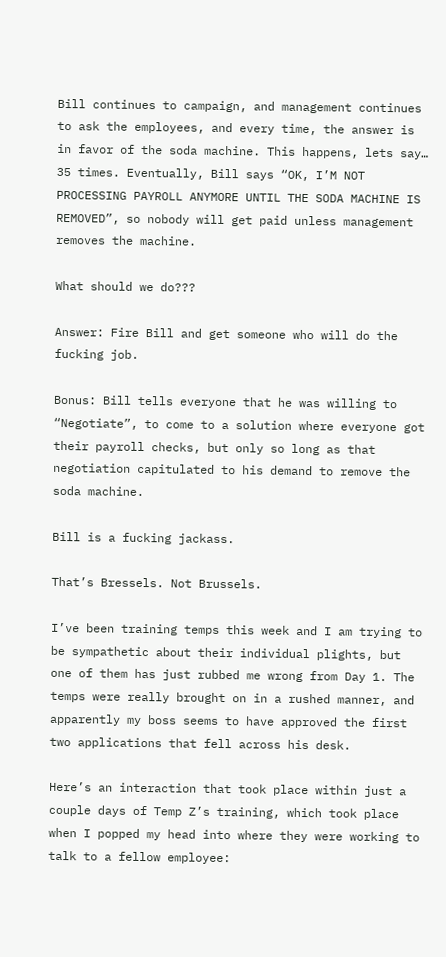Bill continues to campaign, and management continues to ask the employees, and every time, the answer is in favor of the soda machine. This happens, lets say… 35 times. Eventually, Bill says “OK, I’M NOT PROCESSING PAYROLL ANYMORE UNTIL THE SODA MACHINE IS REMOVED”, so nobody will get paid unless management removes the machine.

What should we do???

Answer: Fire Bill and get someone who will do the fucking job.

Bonus: Bill tells everyone that he was willing to “Negotiate”, to come to a solution where everyone got their payroll checks, but only so long as that negotiation capitulated to his demand to remove the soda machine.

Bill is a fucking jackass.

That’s Bressels. Not Brussels.

I’ve been training temps this week and I am trying to be sympathetic about their individual plights, but one of them has just rubbed me wrong from Day 1. The temps were really brought on in a rushed manner, and apparently my boss seems to have approved the first two applications that fell across his desk.

Here’s an interaction that took place within just a couple days of Temp Z’s training, which took place when I popped my head into where they were working to talk to a fellow employee: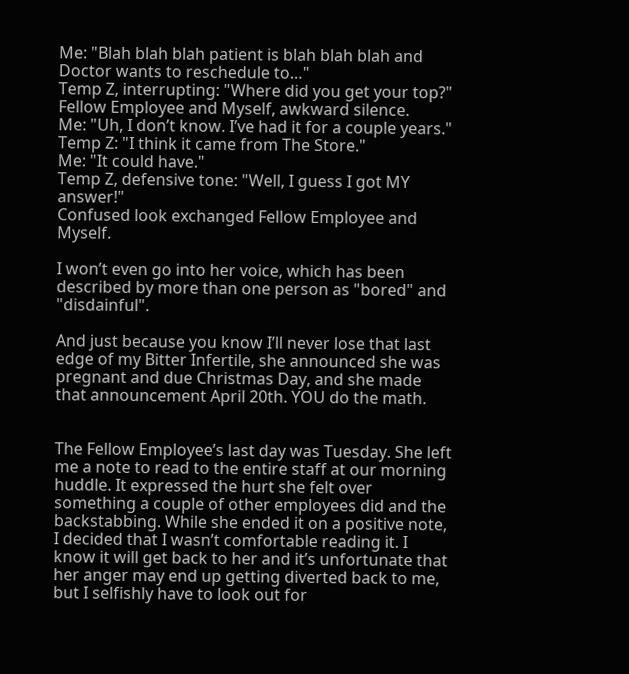Me: "Blah blah blah patient is blah blah blah and Doctor wants to reschedule to…"
Temp Z, interrupting: "Where did you get your top?"
Fellow Employee and Myself, awkward silence.
Me: "Uh, I don’t know. I’ve had it for a couple years."
Temp Z: "I think it came from The Store."
Me: "It could have."
Temp Z, defensive tone: "Well, I guess I got MY answer!"
Confused look exchanged Fellow Employee and Myself.

I won’t even go into her voice, which has been described by more than one person as "bored" and "disdainful".

And just because you know I’ll never lose that last edge of my Bitter Infertile, she announced she was pregnant and due Christmas Day, and she made that announcement April 20th. YOU do the math.


The Fellow Employee’s last day was Tuesday. She left me a note to read to the entire staff at our morning huddle. It expressed the hurt she felt over something a couple of other employees did and the backstabbing. While she ended it on a positive note, I decided that I wasn’t comfortable reading it. I know it will get back to her and it’s unfortunate that her anger may end up getting diverted back to me, but I selfishly have to look out for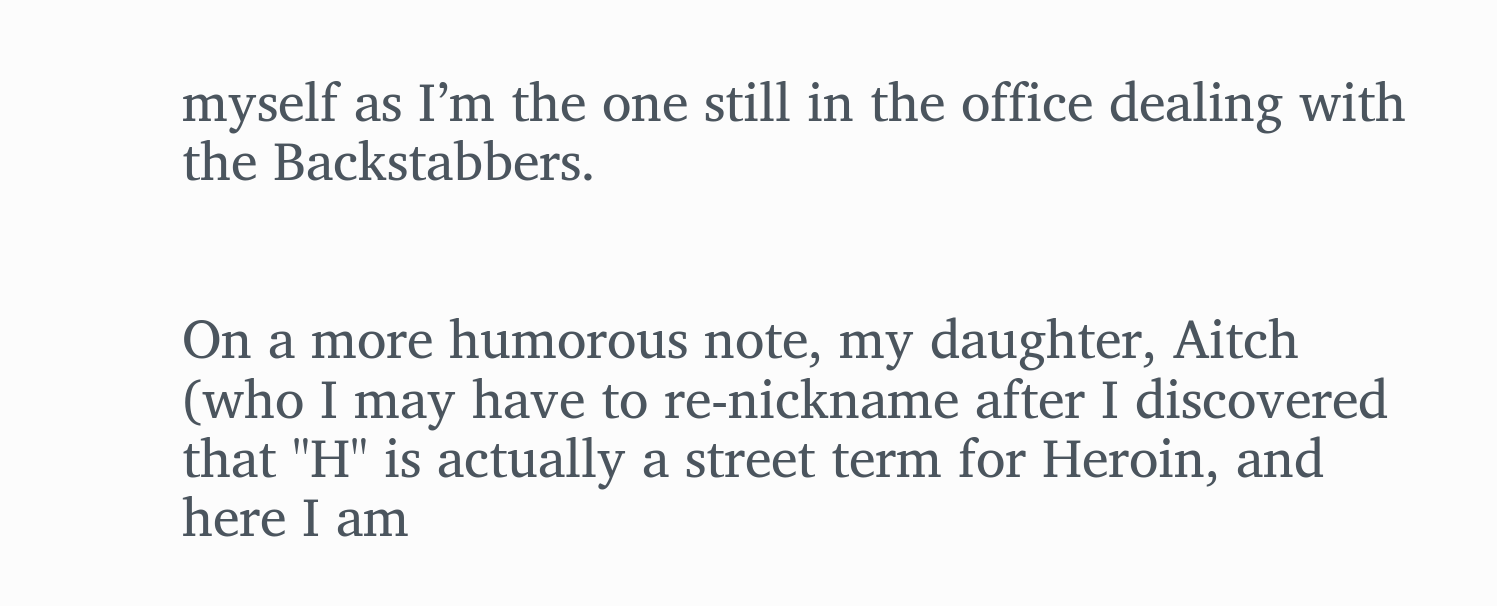myself as I’m the one still in the office dealing with the Backstabbers.


On a more humorous note, my daughter, Aitch (who I may have to re-nickname after I discovered that "H" is actually a street term for Heroin, and here I am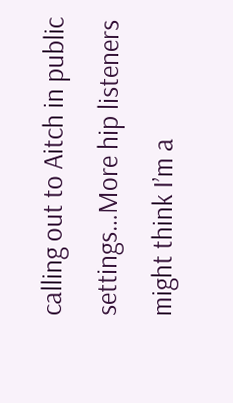calling out to Aitch in public settings…More hip listeners might think I’m a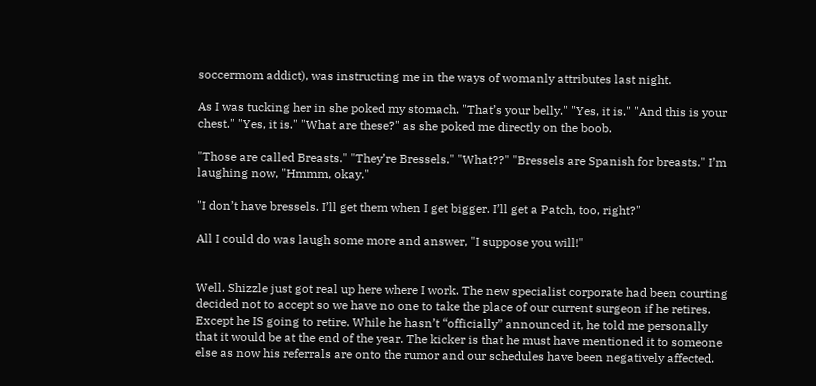soccermom addict), was instructing me in the ways of womanly attributes last night.

As I was tucking her in she poked my stomach. "That’s your belly." "Yes, it is." "And this is your chest." "Yes, it is." "What are these?" as she poked me directly on the boob.

"Those are called Breasts." "They’re Bressels." "What??" "Bressels are Spanish for breasts." I’m laughing now, "Hmmm, okay."

"I don’t have bressels. I’ll get them when I get bigger. I’ll get a Patch, too, right?"

All I could do was laugh some more and answer, "I suppose you will!"


Well. Shizzle just got real up here where I work. The new specialist corporate had been courting decided not to accept so we have no one to take the place of our current surgeon if he retires.
Except he IS going to retire. While he hasn’t “officially” announced it, he told me personally that it would be at the end of the year. The kicker is that he must have mentioned it to someone else as now his referrals are onto the rumor and our schedules have been negatively affected.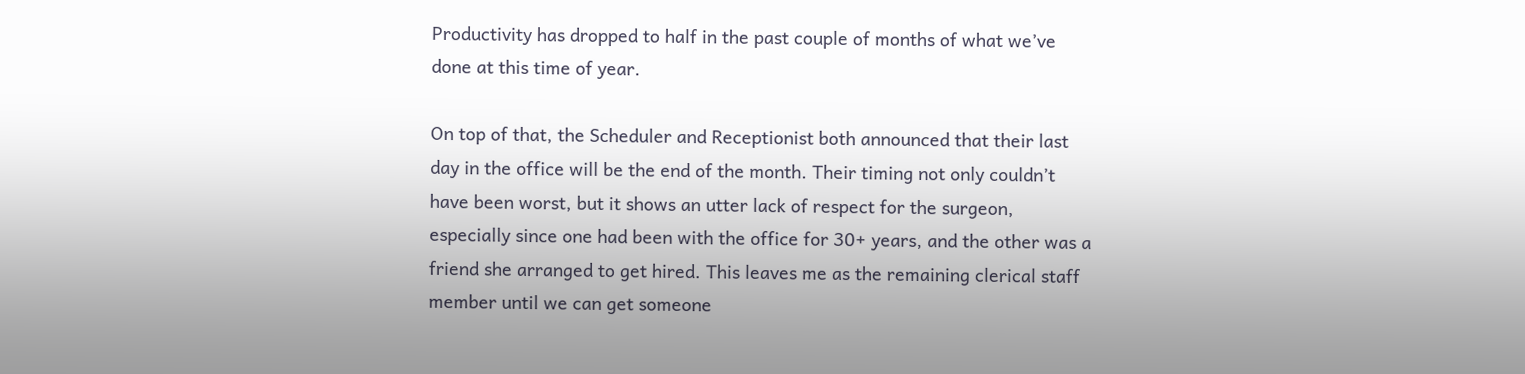Productivity has dropped to half in the past couple of months of what we’ve done at this time of year.

On top of that, the Scheduler and Receptionist both announced that their last day in the office will be the end of the month. Their timing not only couldn’t have been worst, but it shows an utter lack of respect for the surgeon, especially since one had been with the office for 30+ years, and the other was a friend she arranged to get hired. This leaves me as the remaining clerical staff member until we can get someone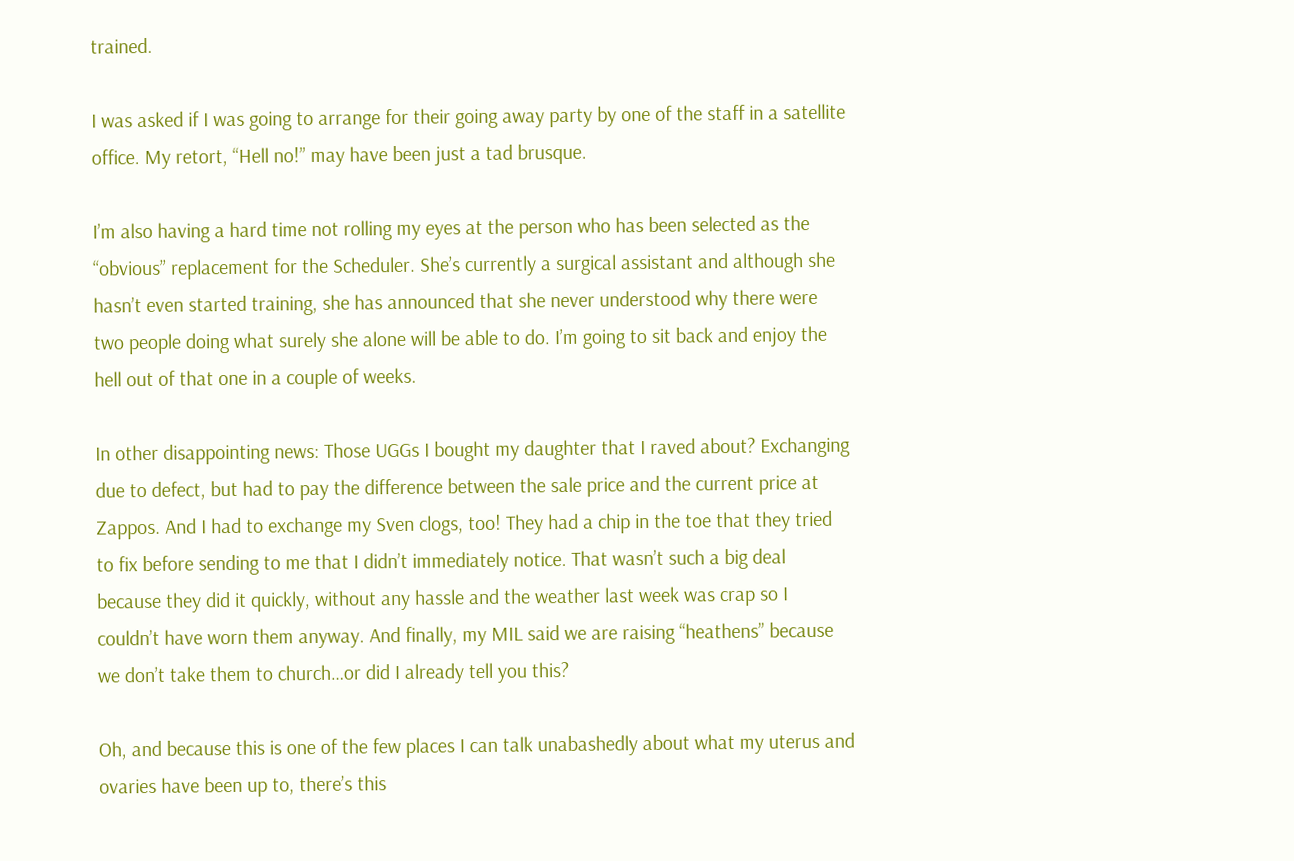trained.

I was asked if I was going to arrange for their going away party by one of the staff in a satellite office. My retort, “Hell no!” may have been just a tad brusque.

I’m also having a hard time not rolling my eyes at the person who has been selected as the “obvious” replacement for the Scheduler. She’s currently a surgical assistant and although she hasn’t even started training, she has announced that she never understood why there were two people doing what surely she alone will be able to do. I’m going to sit back and enjoy the hell out of that one in a couple of weeks.

In other disappointing news: Those UGGs I bought my daughter that I raved about? Exchanging due to defect, but had to pay the difference between the sale price and the current price at Zappos. And I had to exchange my Sven clogs, too! They had a chip in the toe that they tried to fix before sending to me that I didn’t immediately notice. That wasn’t such a big deal because they did it quickly, without any hassle and the weather last week was crap so I couldn’t have worn them anyway. And finally, my MIL said we are raising “heathens” because we don’t take them to church…or did I already tell you this?

Oh, and because this is one of the few places I can talk unabashedly about what my uterus and ovaries have been up to, there’s this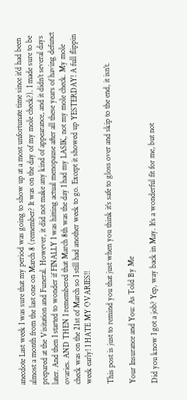anecdote Last week I was sure that my period was going to show up at a most unfortunate time since it’d had been almost a month from the last one on March 8 (remember? It was on the day of my mole check?). I made sure to be prepared at the Visitation and Funeral. However, it did not make any kind of appearance, and it didn’t several days later. And then I started to wonder if FINALLY I was hitting actual menopause after all these years of having defunct ovaries. AND THEN I remembered that March 8th was the day I had my LASIK, not my mole check. My mole check was on the 21st of March so I still had another week to go. Except it showed up YESTERDAY! A full flippin week early! I HATE MY OVARIES!!

This post is just to remind you that just when you think it’s safe to gloss over and skip to the end, it isn’t.

Your Insurance and You: As Told By Me

Did you know I got a job? Yep, way back in May. It’s a wonderful fit for me, but not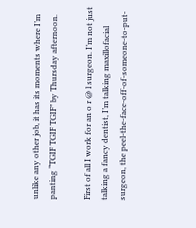unlike any other job, it has its moments where I’m panting “TGIF TGIF TGIF” by Thursday afternoon.

First of all I work for an o r @ l surgeon. I’m not just talking a fancy dentist, I’m talking maxillofacial surgeon, the peel-the-face-off-of-someone-to-put-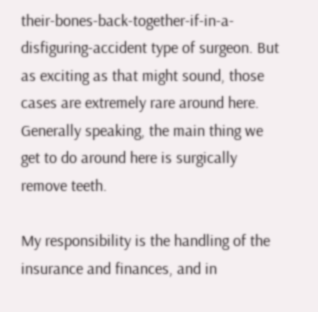their-bones-back-together-if-in-a-disfiguring-accident type of surgeon. But as exciting as that might sound, those cases are extremely rare around here. Generally speaking, the main thing we get to do around here is surgically remove teeth.

My responsibility is the handling of the insurance and finances, and in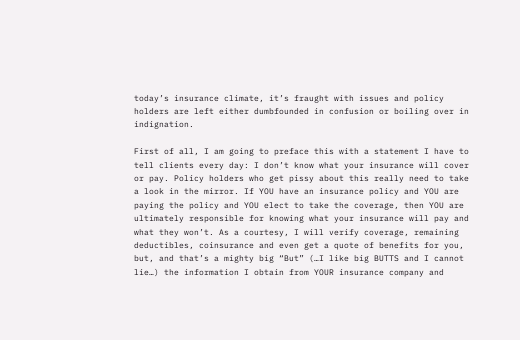today’s insurance climate, it’s fraught with issues and policy holders are left either dumbfounded in confusion or boiling over in indignation.

First of all, I am going to preface this with a statement I have to tell clients every day: I don’t know what your insurance will cover or pay. Policy holders who get pissy about this really need to take a look in the mirror. If YOU have an insurance policy and YOU are paying the policy and YOU elect to take the coverage, then YOU are ultimately responsible for knowing what your insurance will pay and what they won’t. As a courtesy, I will verify coverage, remaining deductibles, coinsurance and even get a quote of benefits for you, but, and that’s a mighty big “But” (…I like big BUTTS and I cannot lie…) the information I obtain from YOUR insurance company and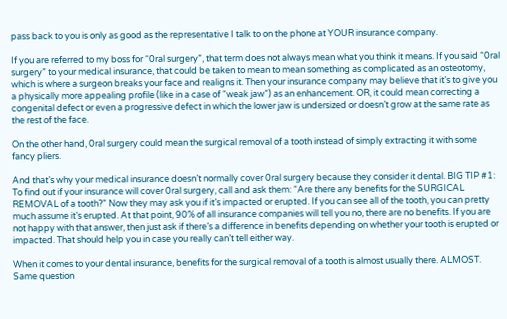pass back to you is only as good as the representative I talk to on the phone at YOUR insurance company.

If you are referred to my boss for “0ral surgery”, that term does not always mean what you think it means. If you said “0ral surgery” to your medical insurance, that could be taken to mean to mean something as complicated as an osteotomy, which is where a surgeon breaks your face and realigns it. Then your insurance company may believe that it’s to give you a physically more appealing profile (like in a case of “weak jaw”) as an enhancement. OR, it could mean correcting a congenital defect or even a progressive defect in which the lower jaw is undersized or doesn’t grow at the same rate as the rest of the face.

On the other hand, 0ral surgery could mean the surgical removal of a tooth instead of simply extracting it with some fancy pliers.

And that’s why your medical insurance doesn’t normally cover 0ral surgery because they consider it dental. BIG TIP #1: To find out if your insurance will cover 0ral surgery, call and ask them: “Are there any benefits for the SURGICAL REMOVAL of a tooth?” Now they may ask you if it’s impacted or erupted. If you can see all of the tooth, you can pretty much assume it’s erupted. At that point, 90% of all insurance companies will tell you no, there are no benefits. If you are not happy with that answer, then just ask if there’s a difference in benefits depending on whether your tooth is erupted or impacted. That should help you in case you really can’t tell either way.

When it comes to your dental insurance, benefits for the surgical removal of a tooth is almost usually there. ALMOST. Same question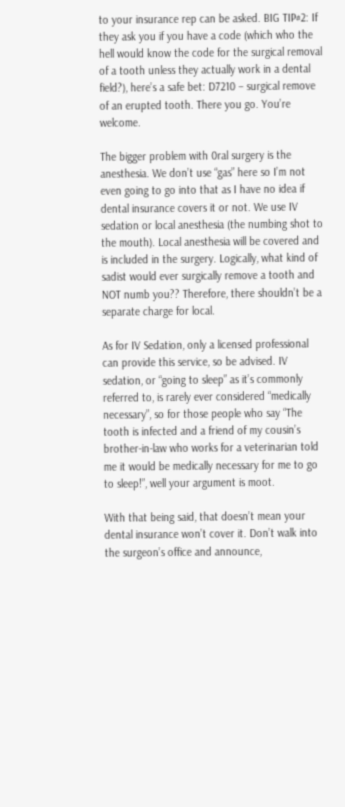to your insurance rep can be asked. BIG TIP#2: If they ask you if you have a code (which who the hell would know the code for the surgical removal of a tooth unless they actually work in a dental field?), here’s a safe bet: D7210 – surgical remove of an erupted tooth. There you go. You’re welcome.

The bigger problem with 0ral surgery is the anesthesia. We don’t use “gas” here so I’m not even going to go into that as I have no idea if dental insurance covers it or not. We use IV sedation or local anesthesia (the numbing shot to the mouth). Local anesthesia will be covered and is included in the surgery. Logically, what kind of sadist would ever surgically remove a tooth and NOT numb you?? Therefore, there shouldn’t be a separate charge for local.

As for IV Sedation, only a licensed professional can provide this service, so be advised. IV sedation, or “going to sleep” as it’s commonly referred to, is rarely ever considered “medically necessary”, so for those people who say “The tooth is infected and a friend of my cousin’s brother-in-law who works for a veterinarian told me it would be medically necessary for me to go to sleep!”, well your argument is moot.

With that being said, that doesn’t mean your dental insurance won’t cover it. Don’t walk into the surgeon’s office and announce,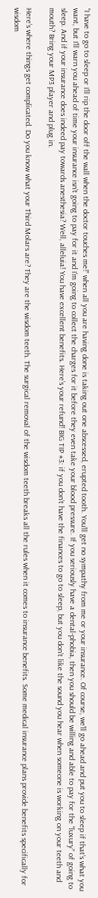“I have to go to sleep or I’ll rip the door off the wall when the doctor touches me!” when all you are having done is taking out one abscessed, erupted tooth. You’ll get no sympathy from me or your insurance. Of course, we’ll go ahead and put you to sleep if that’s what you want, but I’ll warn you ahead of time your insurance isn’t going to pay for it and I’m going to collect the charges for it before they even take your blood pressure. If you seriously have a dental-phobia, then you should be willing and able to pay for the “luxury” of going to sleep. And if your insurance does indeed pay towards anesthesia? Well, alleluia! You have excellent benefits. Here’s your refund! BIG TIP #3: if you don’t have the finances to go to sleep, but you don’t like the sound you hear when someone is working on your teeth and mouth? Bring your MP3 player and plug in.

Here’s where things get complicated. Do you know what your Third Molars are? They are the wisdom teeth. The surgical removal of the wisdom teeth breaks all the rules when it comes to insurance benefits. Some medical insurance plans provide benefits specifically for wisdom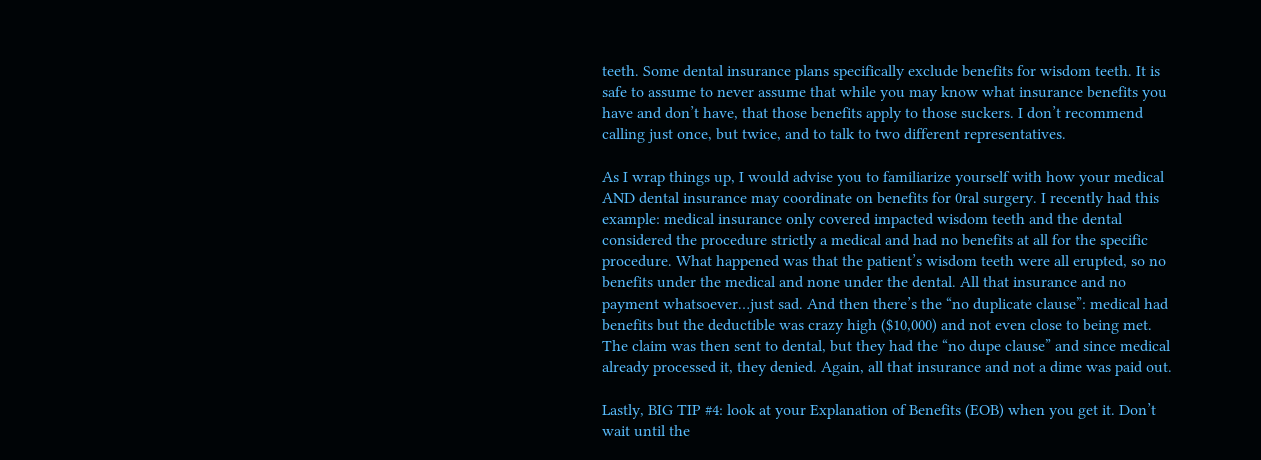teeth. Some dental insurance plans specifically exclude benefits for wisdom teeth. It is safe to assume to never assume that while you may know what insurance benefits you have and don’t have, that those benefits apply to those suckers. I don’t recommend calling just once, but twice, and to talk to two different representatives.

As I wrap things up, I would advise you to familiarize yourself with how your medical AND dental insurance may coordinate on benefits for 0ral surgery. I recently had this example: medical insurance only covered impacted wisdom teeth and the dental considered the procedure strictly a medical and had no benefits at all for the specific procedure. What happened was that the patient’s wisdom teeth were all erupted, so no benefits under the medical and none under the dental. All that insurance and no payment whatsoever…just sad. And then there’s the “no duplicate clause”: medical had benefits but the deductible was crazy high ($10,000) and not even close to being met. The claim was then sent to dental, but they had the “no dupe clause” and since medical already processed it, they denied. Again, all that insurance and not a dime was paid out.

Lastly, BIG TIP #4: look at your Explanation of Benefits (EOB) when you get it. Don’t wait until the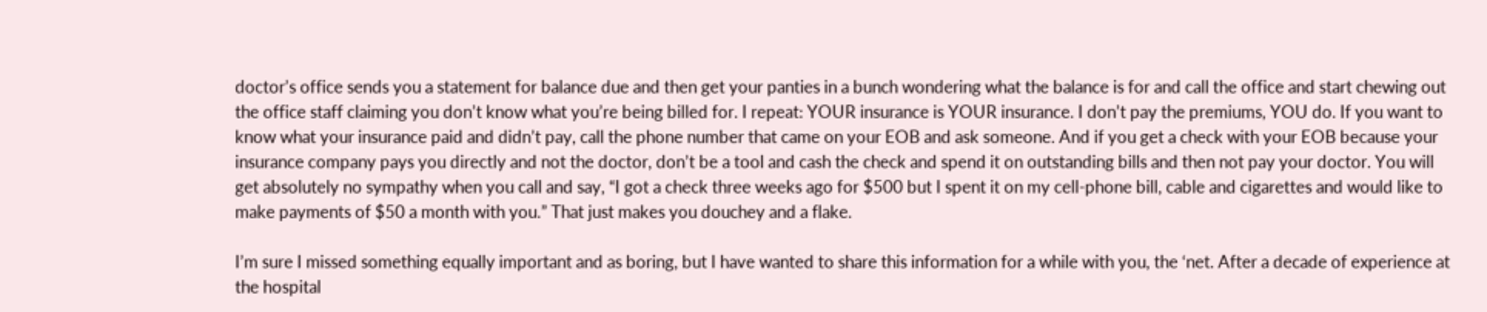doctor’s office sends you a statement for balance due and then get your panties in a bunch wondering what the balance is for and call the office and start chewing out the office staff claiming you don’t know what you’re being billed for. I repeat: YOUR insurance is YOUR insurance. I don’t pay the premiums, YOU do. If you want to know what your insurance paid and didn’t pay, call the phone number that came on your EOB and ask someone. And if you get a check with your EOB because your insurance company pays you directly and not the doctor, don’t be a tool and cash the check and spend it on outstanding bills and then not pay your doctor. You will get absolutely no sympathy when you call and say, “I got a check three weeks ago for $500 but I spent it on my cell-phone bill, cable and cigarettes and would like to make payments of $50 a month with you.” That just makes you douchey and a flake.

I’m sure I missed something equally important and as boring, but I have wanted to share this information for a while with you, the ‘net. After a decade of experience at the hospital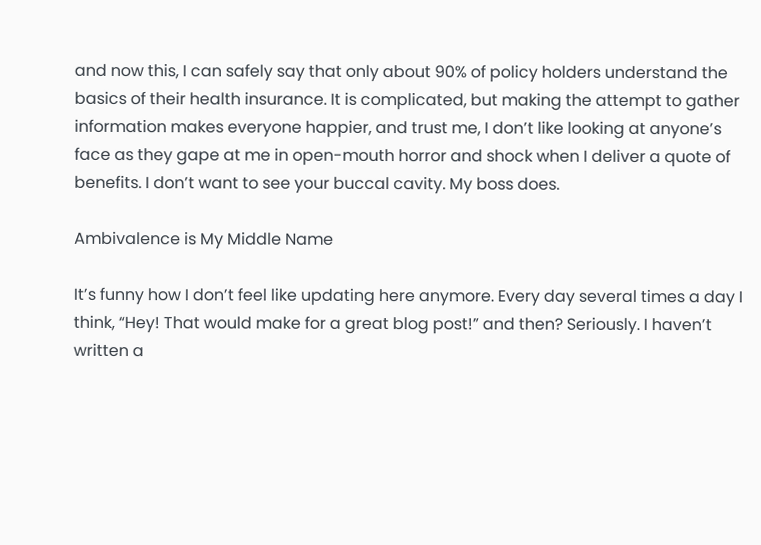and now this, I can safely say that only about 90% of policy holders understand the basics of their health insurance. It is complicated, but making the attempt to gather information makes everyone happier, and trust me, I don’t like looking at anyone’s face as they gape at me in open-mouth horror and shock when I deliver a quote of benefits. I don’t want to see your buccal cavity. My boss does.

Ambivalence is My Middle Name

It’s funny how I don’t feel like updating here anymore. Every day several times a day I think, “Hey! That would make for a great blog post!” and then? Seriously. I haven’t written a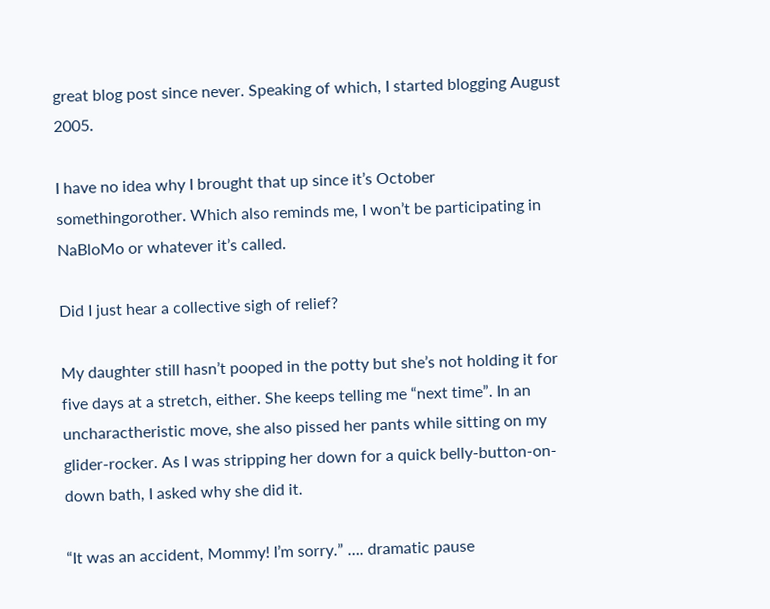great blog post since never. Speaking of which, I started blogging August 2005.

I have no idea why I brought that up since it’s October somethingorother. Which also reminds me, I won’t be participating in NaBloMo or whatever it’s called.

Did I just hear a collective sigh of relief?

My daughter still hasn’t pooped in the potty but she’s not holding it for five days at a stretch, either. She keeps telling me “next time”. In an uncharactheristic move, she also pissed her pants while sitting on my glider-rocker. As I was stripping her down for a quick belly-button-on-down bath, I asked why she did it.

“It was an accident, Mommy! I’m sorry.” …. dramatic pause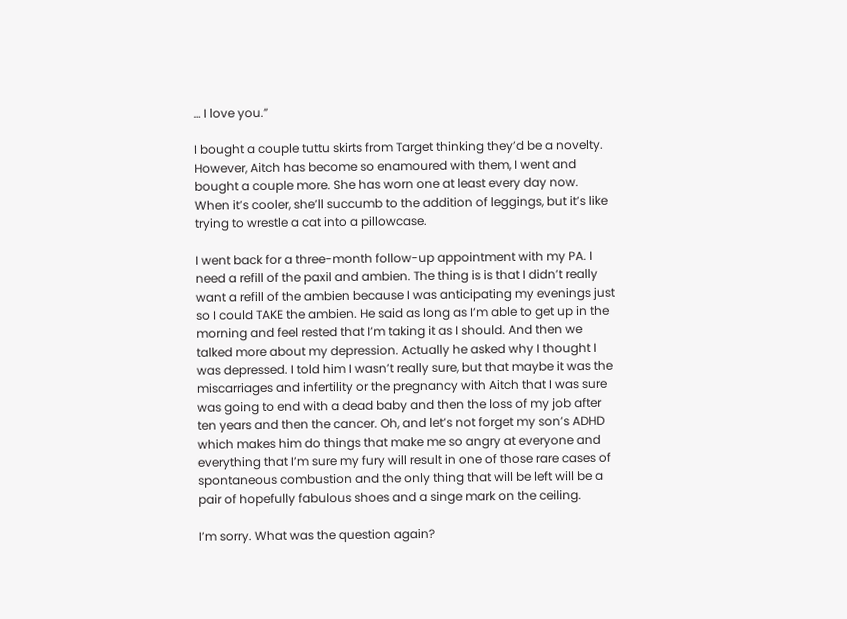… I love you.”

I bought a couple tuttu skirts from Target thinking they’d be a novelty. However, Aitch has become so enamoured with them, I went and bought a couple more. She has worn one at least every day now. When it’s cooler, she’ll succumb to the addition of leggings, but it’s like trying to wrestle a cat into a pillowcase.

I went back for a three-month follow-up appointment with my PA. I need a refill of the paxil and ambien. The thing is is that I didn’t really want a refill of the ambien because I was anticipating my evenings just so I could TAKE the ambien. He said as long as I’m able to get up in the morning and feel rested that I’m taking it as I should. And then we talked more about my depression. Actually he asked why I thought I was depressed. I told him I wasn’t really sure, but that maybe it was the miscarriages and infertility or the pregnancy with Aitch that I was sure was going to end with a dead baby and then the loss of my job after ten years and then the cancer. Oh, and let’s not forget my son’s ADHD which makes him do things that make me so angry at everyone and everything that I’m sure my fury will result in one of those rare cases of spontaneous combustion and the only thing that will be left will be a pair of hopefully fabulous shoes and a singe mark on the ceiling.

I’m sorry. What was the question again?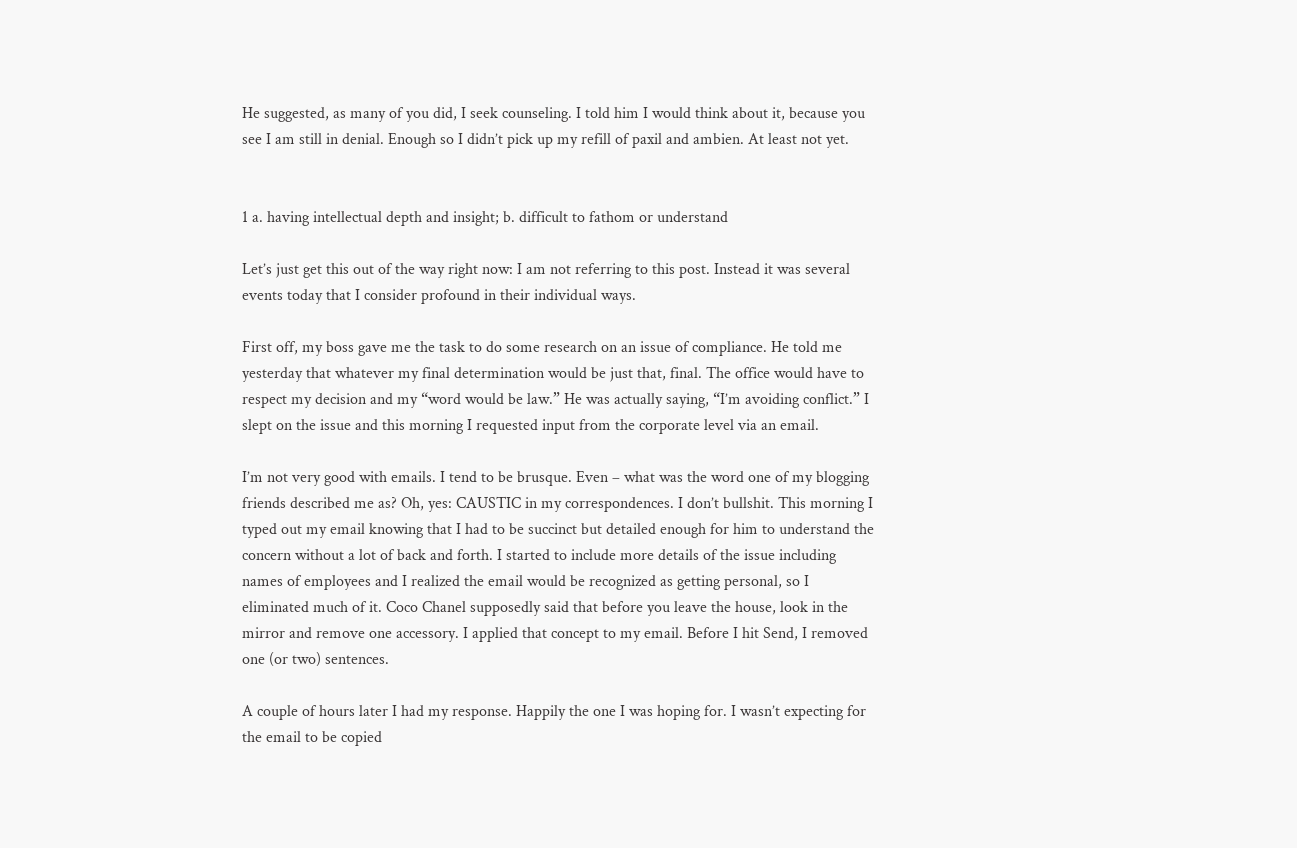He suggested, as many of you did, I seek counseling. I told him I would think about it, because you see I am still in denial. Enough so I didn’t pick up my refill of paxil and ambien. At least not yet.


1 a. having intellectual depth and insight; b. difficult to fathom or understand

Let’s just get this out of the way right now: I am not referring to this post. Instead it was several events today that I consider profound in their individual ways.

First off, my boss gave me the task to do some research on an issue of compliance. He told me yesterday that whatever my final determination would be just that, final. The office would have to respect my decision and my “word would be law.” He was actually saying, “I’m avoiding conflict.” I slept on the issue and this morning I requested input from the corporate level via an email.

I’m not very good with emails. I tend to be brusque. Even – what was the word one of my blogging friends described me as? Oh, yes: CAUSTIC in my correspondences. I don’t bullshit. This morning I typed out my email knowing that I had to be succinct but detailed enough for him to understand the concern without a lot of back and forth. I started to include more details of the issue including names of employees and I realized the email would be recognized as getting personal, so I eliminated much of it. Coco Chanel supposedly said that before you leave the house, look in the mirror and remove one accessory. I applied that concept to my email. Before I hit Send, I removed one (or two) sentences.

A couple of hours later I had my response. Happily the one I was hoping for. I wasn’t expecting for the email to be copied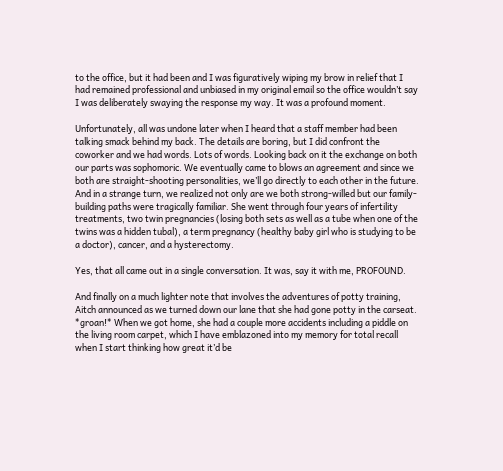to the office, but it had been and I was figuratively wiping my brow in relief that I had remained professional and unbiased in my original email so the office wouldn’t say I was deliberately swaying the response my way. It was a profound moment.

Unfortunately, all was undone later when I heard that a staff member had been talking smack behind my back. The details are boring, but I did confront the coworker and we had words. Lots of words. Looking back on it the exchange on both our parts was sophomoric. We eventually came to blows an agreement and since we both are straight-shooting personalities, we’ll go directly to each other in the future. And in a strange turn, we realized not only are we both strong-willed but our family-building paths were tragically familiar. She went through four years of infertility treatments, two twin pregnancies (losing both sets as well as a tube when one of the twins was a hidden tubal), a term pregnancy (healthy baby girl who is studying to be a doctor), cancer, and a hysterectomy.

Yes, that all came out in a single conversation. It was, say it with me, PROFOUND.

And finally on a much lighter note that involves the adventures of potty training, Aitch announced as we turned down our lane that she had gone potty in the carseat. *groan!* When we got home, she had a couple more accidents including a piddle on the living room carpet, which I have emblazoned into my memory for total recall when I start thinking how great it’d be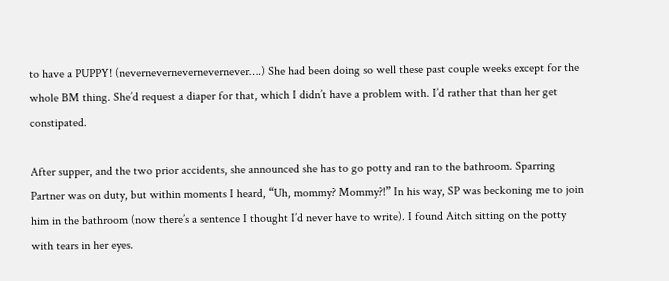to have a PUPPY! (nevernevernevernevernever….) She had been doing so well these past couple weeks except for the whole BM thing. She’d request a diaper for that, which I didn’t have a problem with. I’d rather that than her get constipated.

After supper, and the two prior accidents, she announced she has to go potty and ran to the bathroom. Sparring Partner was on duty, but within moments I heard, “Uh, mommy? Mommy?!” In his way, SP was beckoning me to join him in the bathroom (now there’s a sentence I thought I’d never have to write). I found Aitch sitting on the potty with tears in her eyes.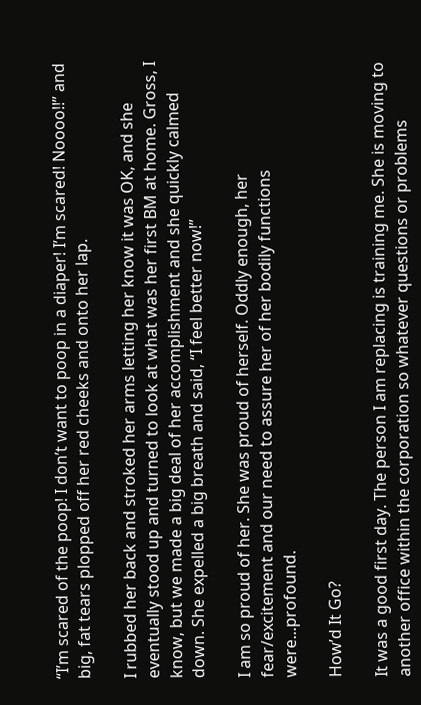“I’m scared of the poop! I don’t want to poop in a diaper! I’m scared! Noooo!!” and big, fat tears plopped off her red cheeks and onto her lap.

I rubbed her back and stroked her arms letting her know it was OK, and she eventually stood up and turned to look at what was her first BM at home. Gross, I know, but we made a big deal of her accomplishment and she quickly calmed down. She expelled a big breath and said, “I feel better now!”

I am so proud of her. She was proud of herself. Oddly enough, her fear/excitement and our need to assure her of her bodily functions were...profound.

How’d It Go?

It was a good first day. The person I am replacing is training me. She is moving to another office within the corporation so whatever questions or problems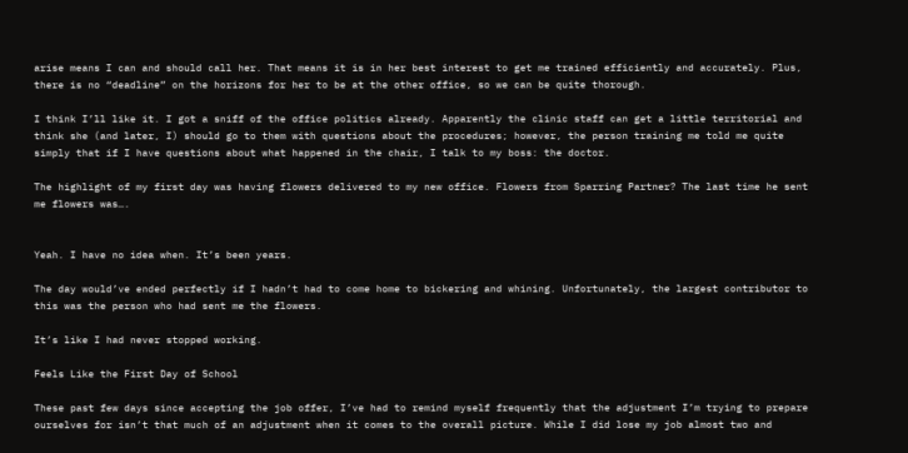arise means I can and should call her. That means it is in her best interest to get me trained efficiently and accurately. Plus, there is no “deadline” on the horizons for her to be at the other office, so we can be quite thorough.

I think I’ll like it. I got a sniff of the office politics already. Apparently the clinic staff can get a little territorial and think she (and later, I) should go to them with questions about the procedures; however, the person training me told me quite simply that if I have questions about what happened in the chair, I talk to my boss: the doctor.

The highlight of my first day was having flowers delivered to my new office. Flowers from Sparring Partner? The last time he sent me flowers was….


Yeah. I have no idea when. It’s been years.

The day would’ve ended perfectly if I hadn’t had to come home to bickering and whining. Unfortunately, the largest contributor to this was the person who had sent me the flowers.

It’s like I had never stopped working.

Feels Like the First Day of School

These past few days since accepting the job offer, I’ve had to remind myself frequently that the adjustment I’m trying to prepare ourselves for isn’t that much of an adjustment when it comes to the overall picture. While I did lose my job almost two and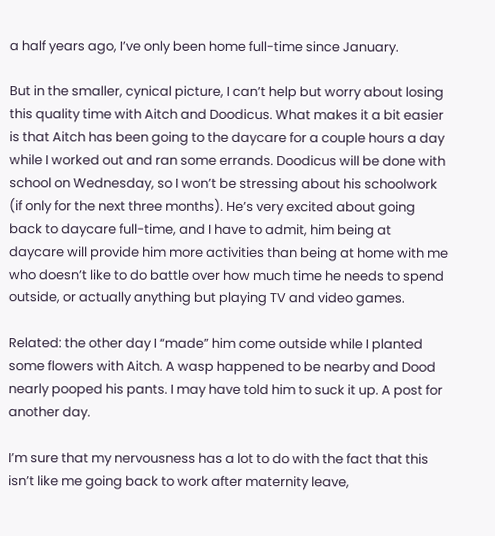a half years ago, I’ve only been home full-time since January.

But in the smaller, cynical picture, I can’t help but worry about losing this quality time with Aitch and Doodicus. What makes it a bit easier is that Aitch has been going to the daycare for a couple hours a day while I worked out and ran some errands. Doodicus will be done with school on Wednesday, so I won’t be stressing about his schoolwork (if only for the next three months). He’s very excited about going back to daycare full-time, and I have to admit, him being at daycare will provide him more activities than being at home with me who doesn’t like to do battle over how much time he needs to spend outside, or actually anything but playing TV and video games.

Related: the other day I “made” him come outside while I planted some flowers with Aitch. A wasp happened to be nearby and Dood nearly pooped his pants. I may have told him to suck it up. A post for another day.

I’m sure that my nervousness has a lot to do with the fact that this isn’t like me going back to work after maternity leave,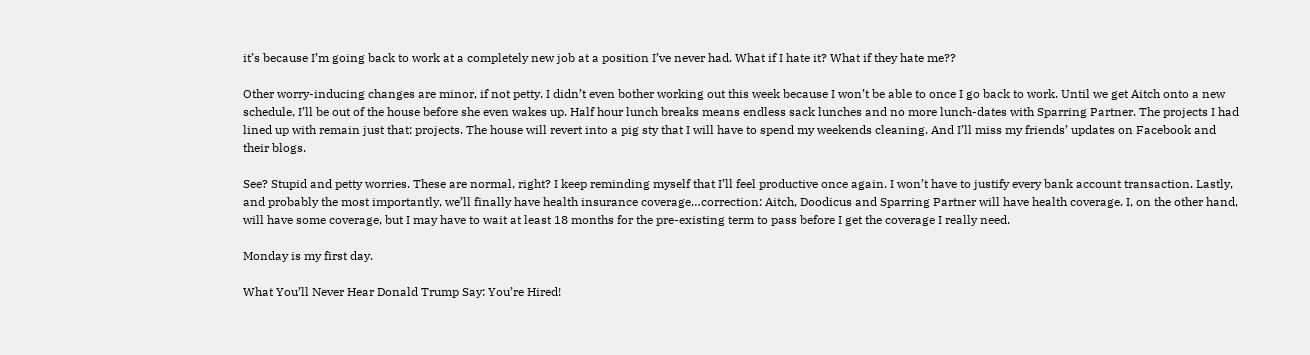it’s because I’m going back to work at a completely new job at a position I’ve never had. What if I hate it? What if they hate me??

Other worry-inducing changes are minor, if not petty. I didn’t even bother working out this week because I won’t be able to once I go back to work. Until we get Aitch onto a new schedule, I’ll be out of the house before she even wakes up. Half hour lunch breaks means endless sack lunches and no more lunch-dates with Sparring Partner. The projects I had lined up with remain just that: projects. The house will revert into a pig sty that I will have to spend my weekends cleaning. And I’ll miss my friends’ updates on Facebook and their blogs.

See? Stupid and petty worries. These are normal, right? I keep reminding myself that I’ll feel productive once again. I won’t have to justify every bank account transaction. Lastly, and probably the most importantly, we’ll finally have health insurance coverage…correction: Aitch, Doodicus and Sparring Partner will have health coverage. I, on the other hand, will have some coverage, but I may have to wait at least 18 months for the pre-existing term to pass before I get the coverage I really need.

Monday is my first day.

What You’ll Never Hear Donald Trump Say: You’re Hired!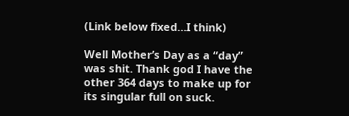(Link below fixed…I think)

Well Mother’s Day as a “day” was shit. Thank god I have the other 364 days to make up for its singular full on suck.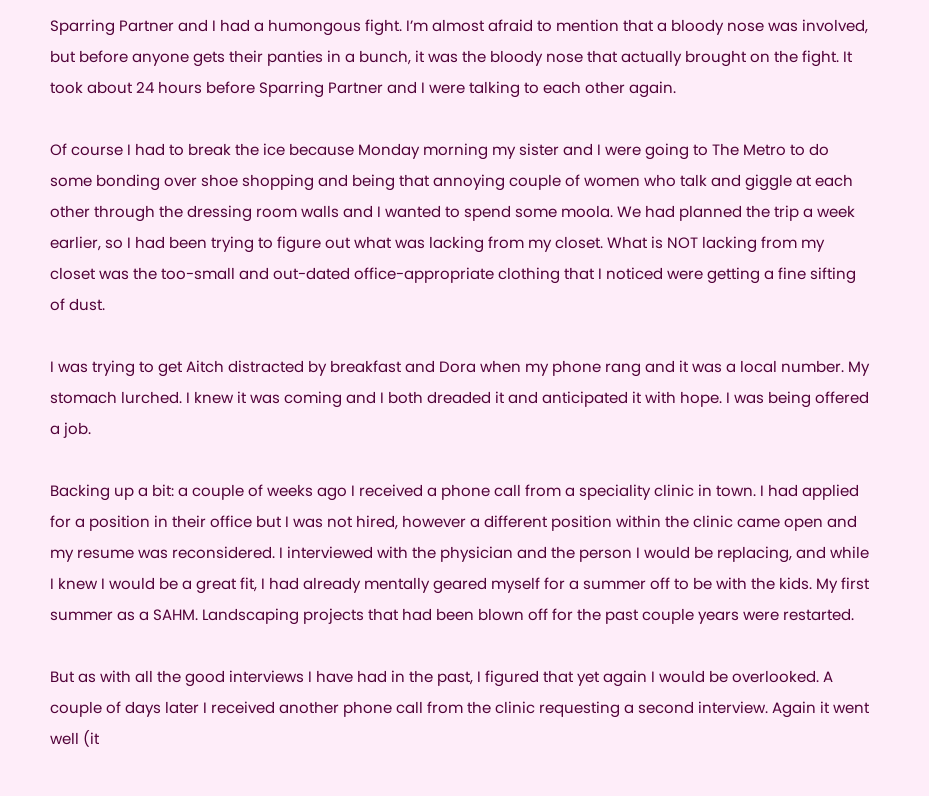Sparring Partner and I had a humongous fight. I’m almost afraid to mention that a bloody nose was involved, but before anyone gets their panties in a bunch, it was the bloody nose that actually brought on the fight. It took about 24 hours before Sparring Partner and I were talking to each other again.

Of course I had to break the ice because Monday morning my sister and I were going to The Metro to do some bonding over shoe shopping and being that annoying couple of women who talk and giggle at each other through the dressing room walls and I wanted to spend some moola. We had planned the trip a week earlier, so I had been trying to figure out what was lacking from my closet. What is NOT lacking from my closet was the too-small and out-dated office-appropriate clothing that I noticed were getting a fine sifting of dust.

I was trying to get Aitch distracted by breakfast and Dora when my phone rang and it was a local number. My stomach lurched. I knew it was coming and I both dreaded it and anticipated it with hope. I was being offered a job.

Backing up a bit: a couple of weeks ago I received a phone call from a speciality clinic in town. I had applied for a position in their office but I was not hired, however a different position within the clinic came open and my resume was reconsidered. I interviewed with the physician and the person I would be replacing, and while I knew I would be a great fit, I had already mentally geared myself for a summer off to be with the kids. My first summer as a SAHM. Landscaping projects that had been blown off for the past couple years were restarted.

But as with all the good interviews I have had in the past, I figured that yet again I would be overlooked. A couple of days later I received another phone call from the clinic requesting a second interview. Again it went well (it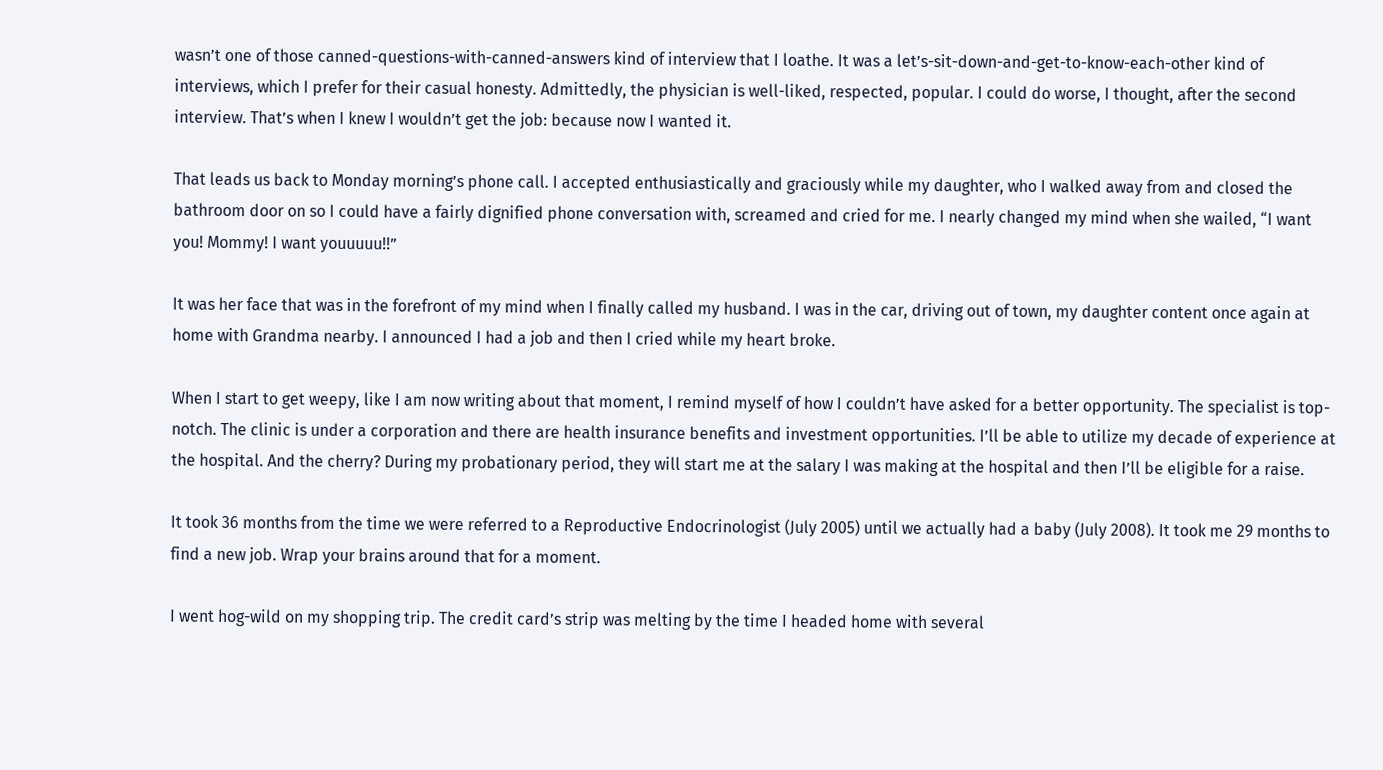wasn’t one of those canned-questions-with-canned-answers kind of interview that I loathe. It was a let’s-sit-down-and-get-to-know-each-other kind of interviews, which I prefer for their casual honesty. Admittedly, the physician is well-liked, respected, popular. I could do worse, I thought, after the second interview. That’s when I knew I wouldn’t get the job: because now I wanted it.

That leads us back to Monday morning’s phone call. I accepted enthusiastically and graciously while my daughter, who I walked away from and closed the bathroom door on so I could have a fairly dignified phone conversation with, screamed and cried for me. I nearly changed my mind when she wailed, “I want you! Mommy! I want youuuuu!!”

It was her face that was in the forefront of my mind when I finally called my husband. I was in the car, driving out of town, my daughter content once again at home with Grandma nearby. I announced I had a job and then I cried while my heart broke.

When I start to get weepy, like I am now writing about that moment, I remind myself of how I couldn’t have asked for a better opportunity. The specialist is top-notch. The clinic is under a corporation and there are health insurance benefits and investment opportunities. I’ll be able to utilize my decade of experience at the hospital. And the cherry? During my probationary period, they will start me at the salary I was making at the hospital and then I’ll be eligible for a raise.

It took 36 months from the time we were referred to a Reproductive Endocrinologist (July 2005) until we actually had a baby (July 2008). It took me 29 months to find a new job. Wrap your brains around that for a moment.

I went hog-wild on my shopping trip. The credit card’s strip was melting by the time I headed home with several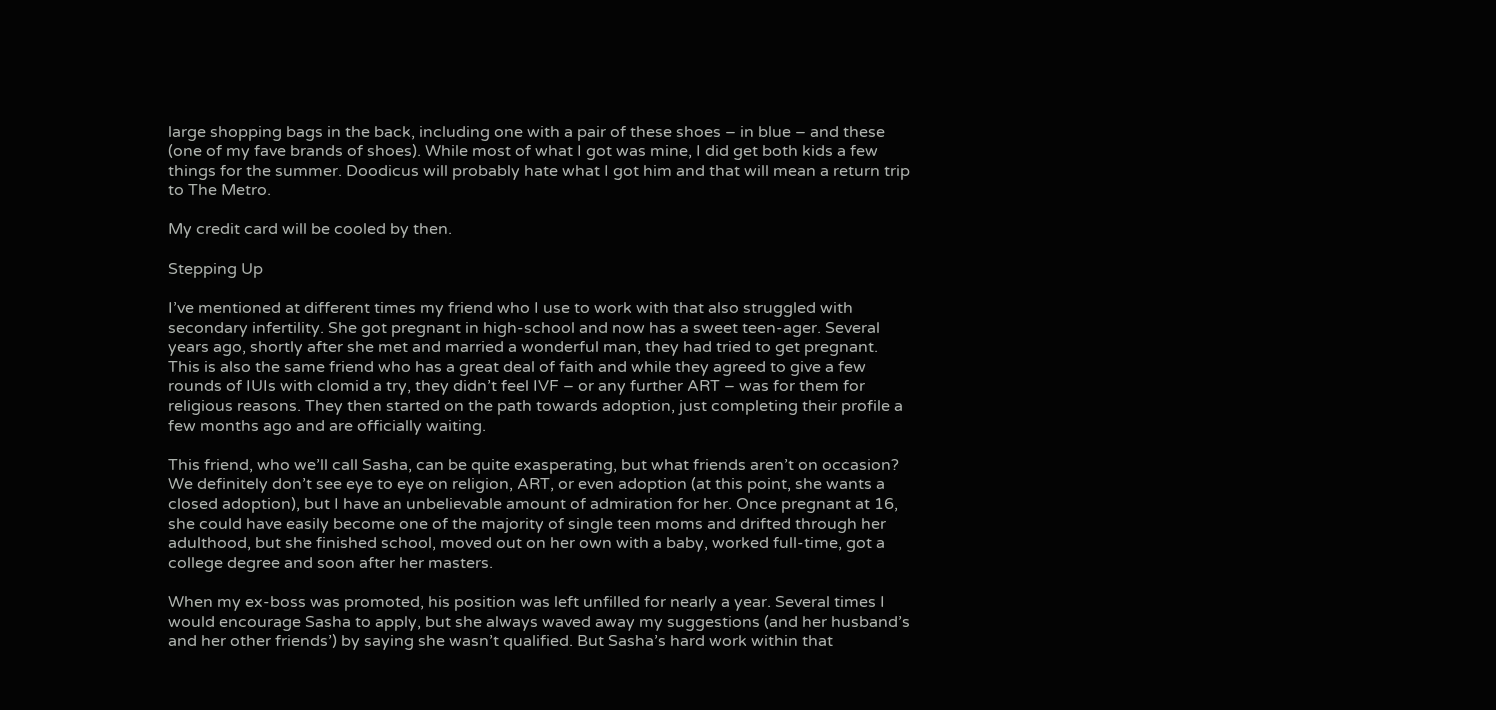large shopping bags in the back, including one with a pair of these shoes – in blue – and these (one of my fave brands of shoes). While most of what I got was mine, I did get both kids a few things for the summer. Doodicus will probably hate what I got him and that will mean a return trip to The Metro.

My credit card will be cooled by then.

Stepping Up

I’ve mentioned at different times my friend who I use to work with that also struggled with secondary infertility. She got pregnant in high-school and now has a sweet teen-ager. Several years ago, shortly after she met and married a wonderful man, they had tried to get pregnant. This is also the same friend who has a great deal of faith and while they agreed to give a few rounds of IUIs with clomid a try, they didn’t feel IVF – or any further ART – was for them for religious reasons. They then started on the path towards adoption, just completing their profile a few months ago and are officially waiting.

This friend, who we’ll call Sasha, can be quite exasperating, but what friends aren’t on occasion? We definitely don’t see eye to eye on religion, ART, or even adoption (at this point, she wants a closed adoption), but I have an unbelievable amount of admiration for her. Once pregnant at 16, she could have easily become one of the majority of single teen moms and drifted through her adulthood, but she finished school, moved out on her own with a baby, worked full-time, got a college degree and soon after her masters.

When my ex-boss was promoted, his position was left unfilled for nearly a year. Several times I would encourage Sasha to apply, but she always waved away my suggestions (and her husband’s and her other friends’) by saying she wasn’t qualified. But Sasha’s hard work within that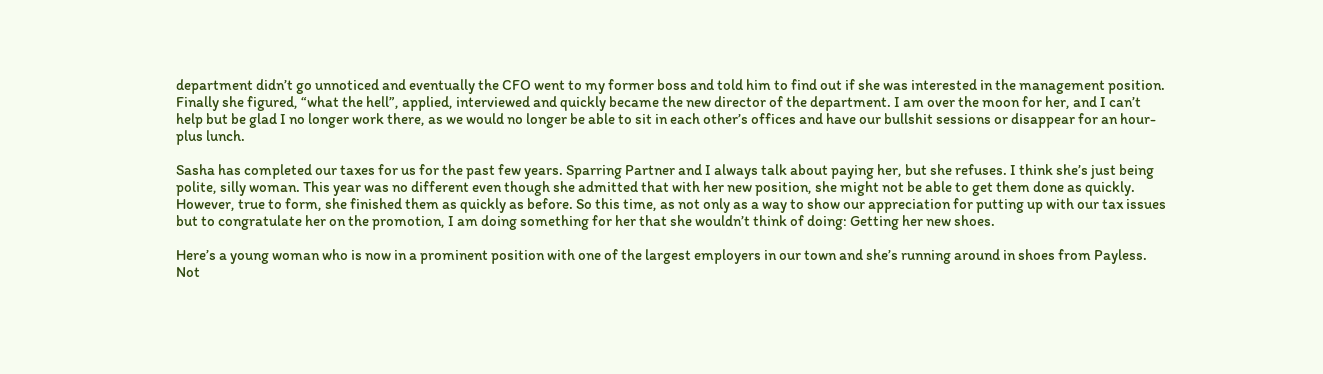department didn’t go unnoticed and eventually the CFO went to my former boss and told him to find out if she was interested in the management position. Finally she figured, “what the hell”, applied, interviewed and quickly became the new director of the department. I am over the moon for her, and I can’t help but be glad I no longer work there, as we would no longer be able to sit in each other’s offices and have our bullshit sessions or disappear for an hour-plus lunch.

Sasha has completed our taxes for us for the past few years. Sparring Partner and I always talk about paying her, but she refuses. I think she’s just being polite, silly woman. This year was no different even though she admitted that with her new position, she might not be able to get them done as quickly. However, true to form, she finished them as quickly as before. So this time, as not only as a way to show our appreciation for putting up with our tax issues but to congratulate her on the promotion, I am doing something for her that she wouldn’t think of doing: Getting her new shoes.

Here’s a young woman who is now in a prominent position with one of the largest employers in our town and she’s running around in shoes from Payless. Not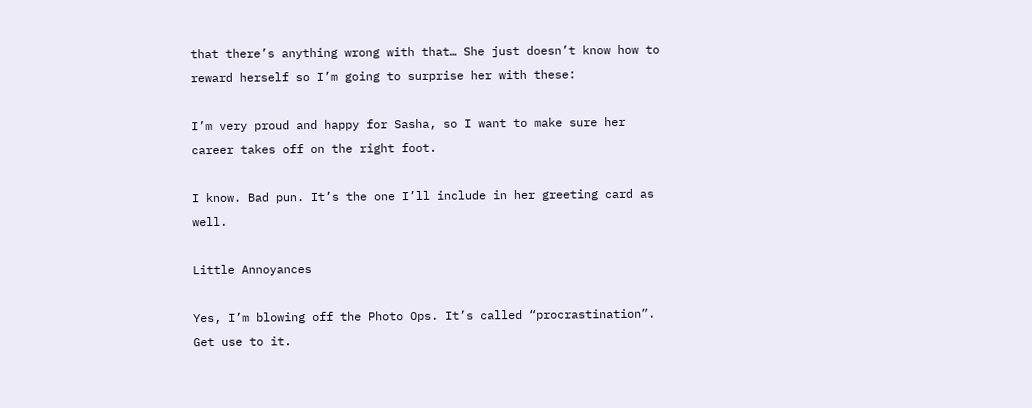that there’s anything wrong with that… She just doesn’t know how to reward herself so I’m going to surprise her with these:

I’m very proud and happy for Sasha, so I want to make sure her career takes off on the right foot.

I know. Bad pun. It’s the one I’ll include in her greeting card as well.

Little Annoyances

Yes, I’m blowing off the Photo Ops. It’s called “procrastination”. Get use to it.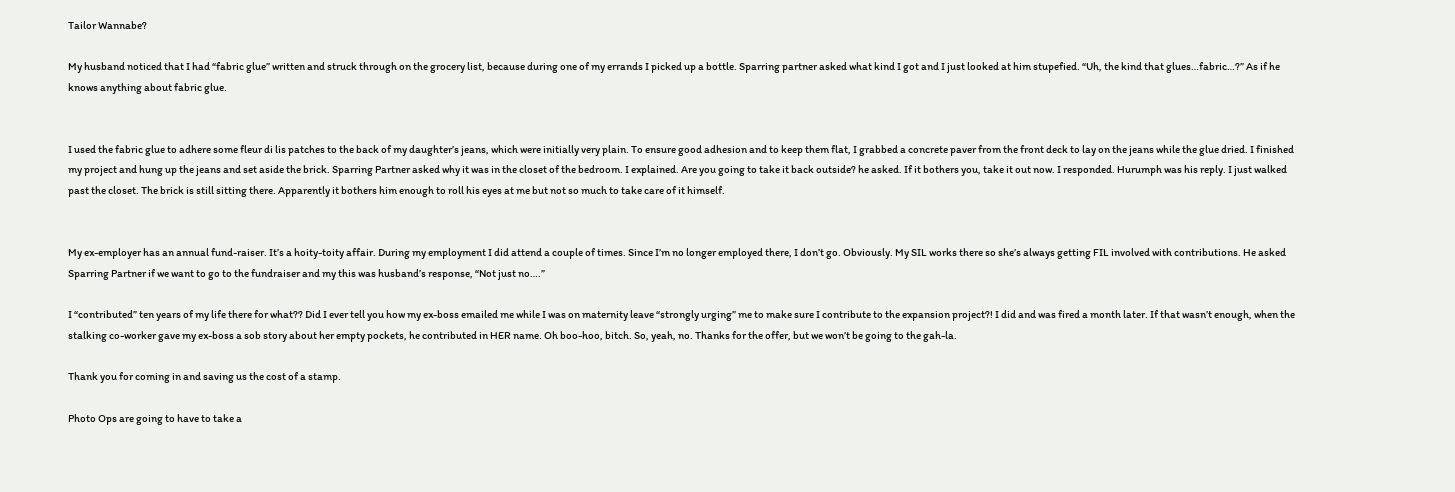Tailor Wannabe?

My husband noticed that I had “fabric glue” written and struck through on the grocery list, because during one of my errands I picked up a bottle. Sparring partner asked what kind I got and I just looked at him stupefied. “Uh, the kind that glues…fabric…?” As if he knows anything about fabric glue.


I used the fabric glue to adhere some fleur di lis patches to the back of my daughter’s jeans, which were initially very plain. To ensure good adhesion and to keep them flat, I grabbed a concrete paver from the front deck to lay on the jeans while the glue dried. I finished my project and hung up the jeans and set aside the brick. Sparring Partner asked why it was in the closet of the bedroom. I explained. Are you going to take it back outside? he asked. If it bothers you, take it out now. I responded. Hurumph was his reply. I just walked past the closet. The brick is still sitting there. Apparently it bothers him enough to roll his eyes at me but not so much to take care of it himself.


My ex-employer has an annual fund-raiser. It’s a hoity-toity affair. During my employment I did attend a couple of times. Since I’m no longer employed there, I don’t go. Obviously. My SIL works there so she’s always getting FIL involved with contributions. He asked Sparring Partner if we want to go to the fundraiser and my this was husband’s response, “Not just no….”

I “contributed” ten years of my life there for what?? Did I ever tell you how my ex-boss emailed me while I was on maternity leave “strongly urging” me to make sure I contribute to the expansion project?! I did and was fired a month later. If that wasn’t enough, when the stalking co-worker gave my ex-boss a sob story about her empty pockets, he contributed in HER name. Oh boo-hoo, bitch. So, yeah, no. Thanks for the offer, but we won’t be going to the gah-la.

Thank you for coming in and saving us the cost of a stamp.

Photo Ops are going to have to take a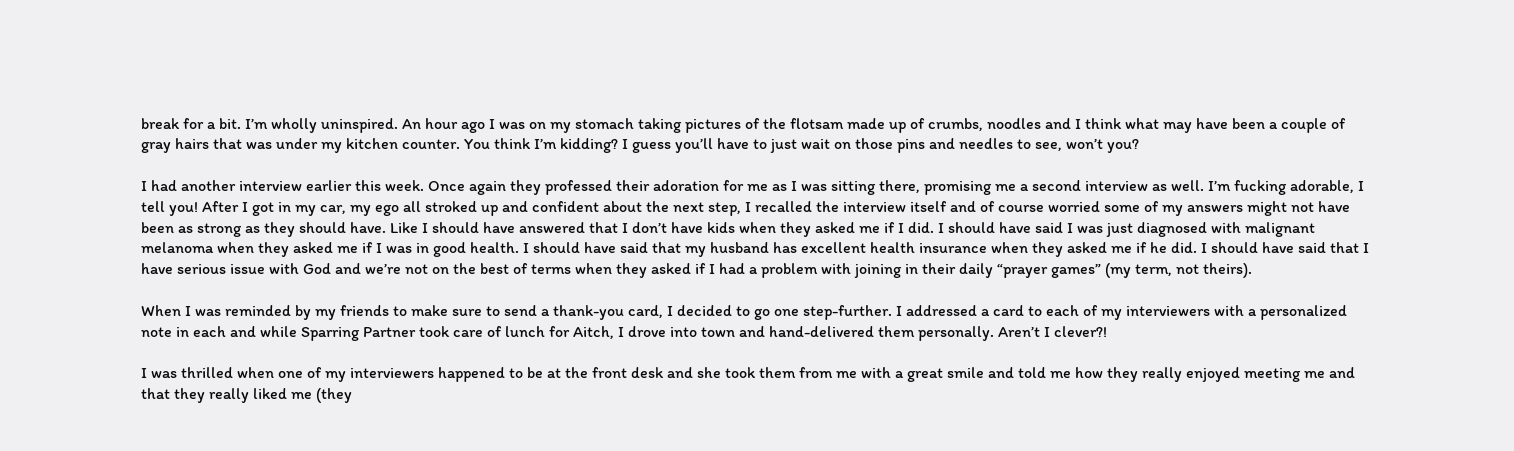break for a bit. I’m wholly uninspired. An hour ago I was on my stomach taking pictures of the flotsam made up of crumbs, noodles and I think what may have been a couple of gray hairs that was under my kitchen counter. You think I’m kidding? I guess you’ll have to just wait on those pins and needles to see, won’t you?

I had another interview earlier this week. Once again they professed their adoration for me as I was sitting there, promising me a second interview as well. I’m fucking adorable, I tell you! After I got in my car, my ego all stroked up and confident about the next step, I recalled the interview itself and of course worried some of my answers might not have been as strong as they should have. Like I should have answered that I don’t have kids when they asked me if I did. I should have said I was just diagnosed with malignant melanoma when they asked me if I was in good health. I should have said that my husband has excellent health insurance when they asked me if he did. I should have said that I have serious issue with God and we’re not on the best of terms when they asked if I had a problem with joining in their daily “prayer games” (my term, not theirs).

When I was reminded by my friends to make sure to send a thank-you card, I decided to go one step-further. I addressed a card to each of my interviewers with a personalized note in each and while Sparring Partner took care of lunch for Aitch, I drove into town and hand-delivered them personally. Aren’t I clever?!

I was thrilled when one of my interviewers happened to be at the front desk and she took them from me with a great smile and told me how they really enjoyed meeting me and that they really liked me (they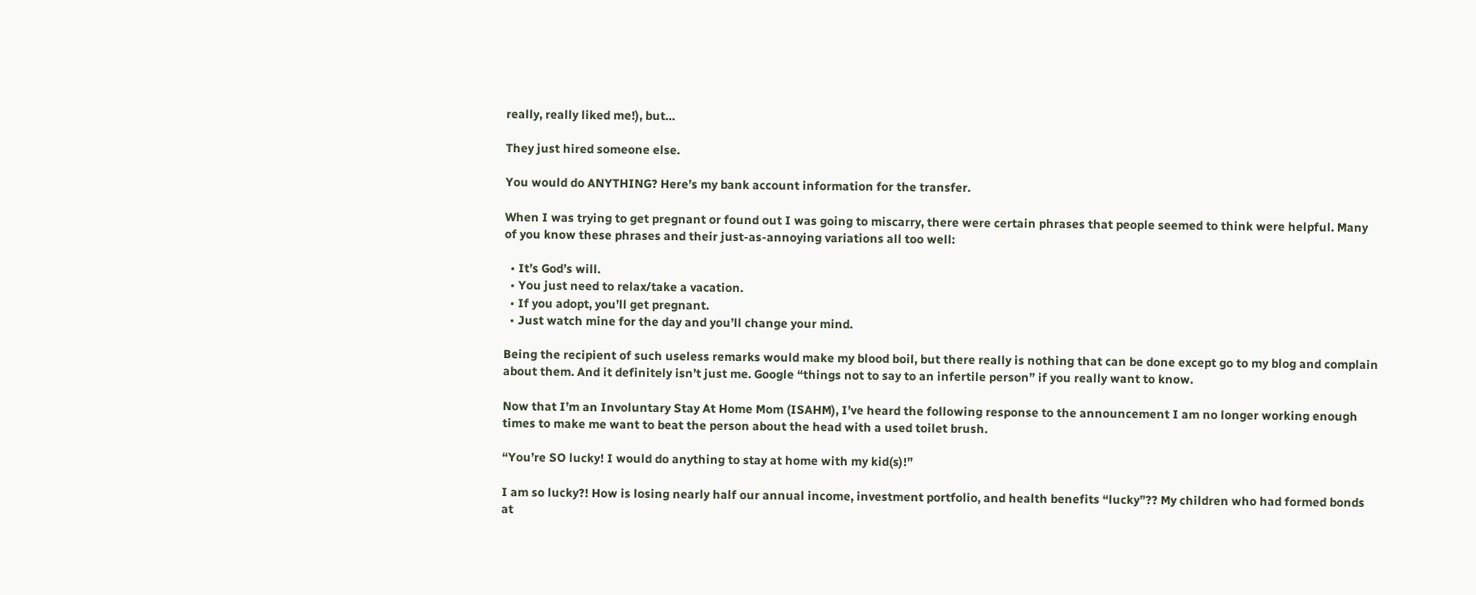really, really liked me!), but…

They just hired someone else.

You would do ANYTHING? Here’s my bank account information for the transfer.

When I was trying to get pregnant or found out I was going to miscarry, there were certain phrases that people seemed to think were helpful. Many of you know these phrases and their just-as-annoying variations all too well:

  • It’s God’s will.
  • You just need to relax/take a vacation.
  • If you adopt, you’ll get pregnant.
  • Just watch mine for the day and you’ll change your mind.

Being the recipient of such useless remarks would make my blood boil, but there really is nothing that can be done except go to my blog and complain about them. And it definitely isn’t just me. Google “things not to say to an infertile person” if you really want to know.

Now that I’m an Involuntary Stay At Home Mom (ISAHM), I’ve heard the following response to the announcement I am no longer working enough times to make me want to beat the person about the head with a used toilet brush.

“You’re SO lucky! I would do anything to stay at home with my kid(s)!”

I am so lucky?! How is losing nearly half our annual income, investment portfolio, and health benefits “lucky”?? My children who had formed bonds at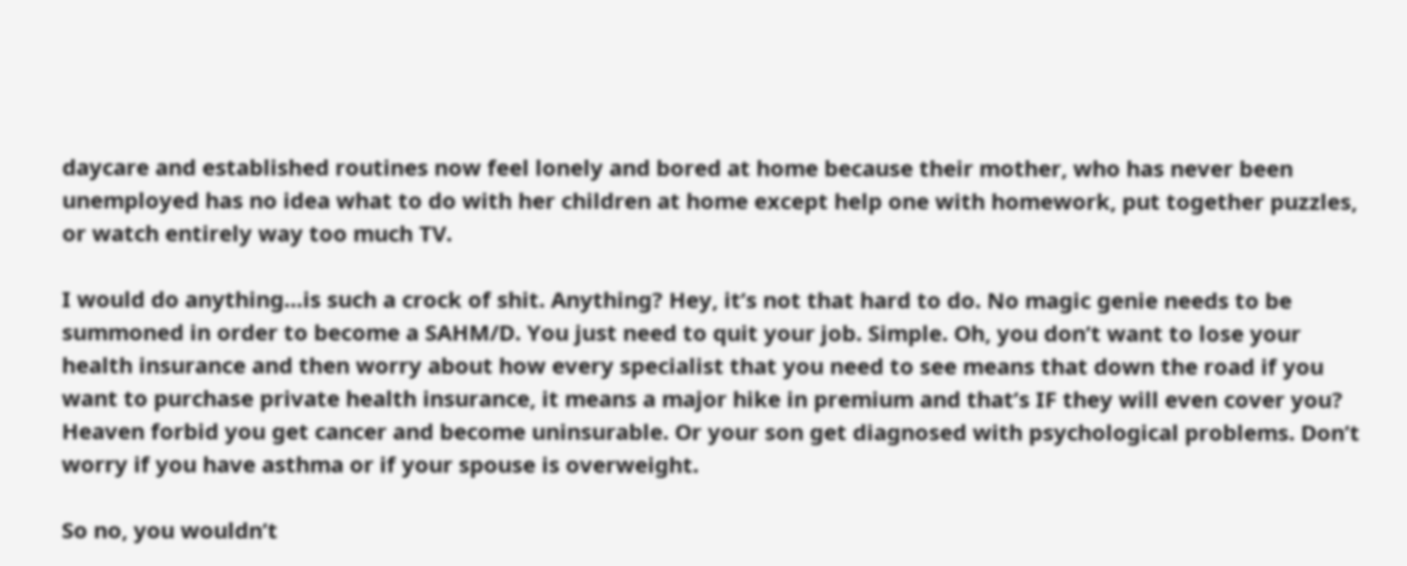daycare and established routines now feel lonely and bored at home because their mother, who has never been unemployed has no idea what to do with her children at home except help one with homework, put together puzzles, or watch entirely way too much TV.

I would do anything…is such a crock of shit. Anything? Hey, it’s not that hard to do. No magic genie needs to be summoned in order to become a SAHM/D. You just need to quit your job. Simple. Oh, you don’t want to lose your health insurance and then worry about how every specialist that you need to see means that down the road if you want to purchase private health insurance, it means a major hike in premium and that’s IF they will even cover you? Heaven forbid you get cancer and become uninsurable. Or your son get diagnosed with psychological problems. Don’t worry if you have asthma or if your spouse is overweight.

So no, you wouldn’t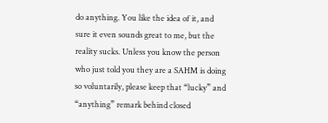do anything. You like the idea of it, and sure it even sounds great to me, but the reality sucks. Unless you know the person who just told you they are a SAHM is doing so voluntarily, please keep that “lucky” and “anything” remark behind closed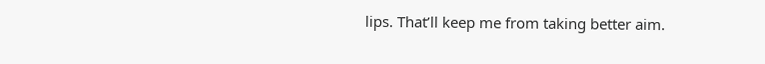lips. That’ll keep me from taking better aim.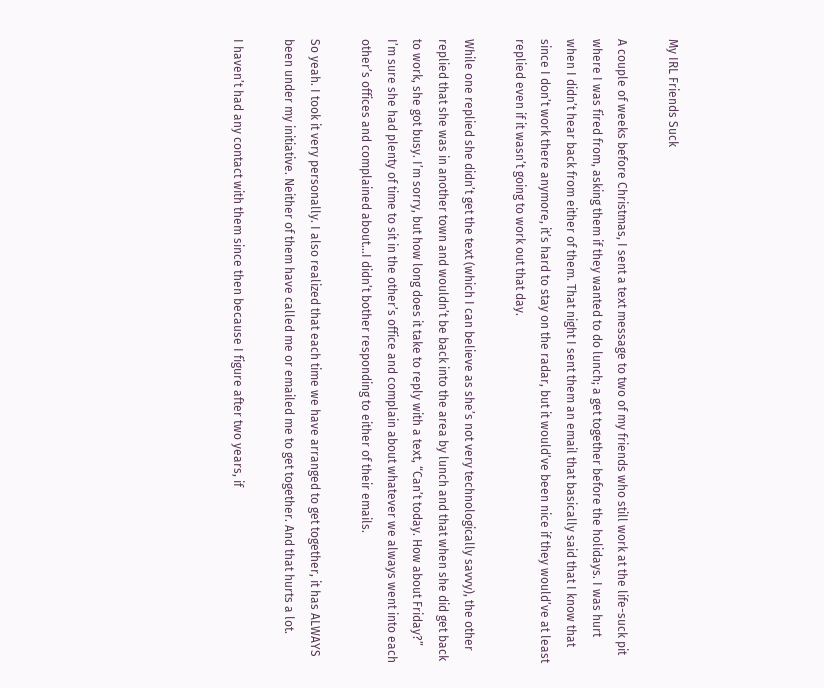My IRL Friends Suck

A couple of weeks before Christmas, I sent a text message to two of my friends who still work at the life-suck pit where I was fired from, asking them if they wanted to do lunch; a get together before the holidays. I was hurt when I didn’t hear back from either of them. That night I sent them an email that basically said that I know that since I don’t work there anymore, it’s hard to stay on the radar, but it would’ve been nice if they would’ve at least replied even if it wasn’t going to work out that day.

While one replied she didn’t get the text (which I can believe as she’s not very technologically savvy), the other replied that she was in another town and wouldn’t be back into the area by lunch and that when she did get back to work, she got busy. I’m sorry, but how long does it take to reply with a text, “Can’t today. How about Friday?” I’m sure she had plenty of time to sit in the other’s office and complain about whatever we always went into each other’s offices and complained about…I didn’t bother responding to either of their emails.

So yeah. I took it very personally. I also realized that each time we have arranged to get together, it has ALWAYS been under my initiative. Neither of them have called me or emailed me to get together. And that hurts a lot.

I haven’t had any contact with them since then because I figure after two years, if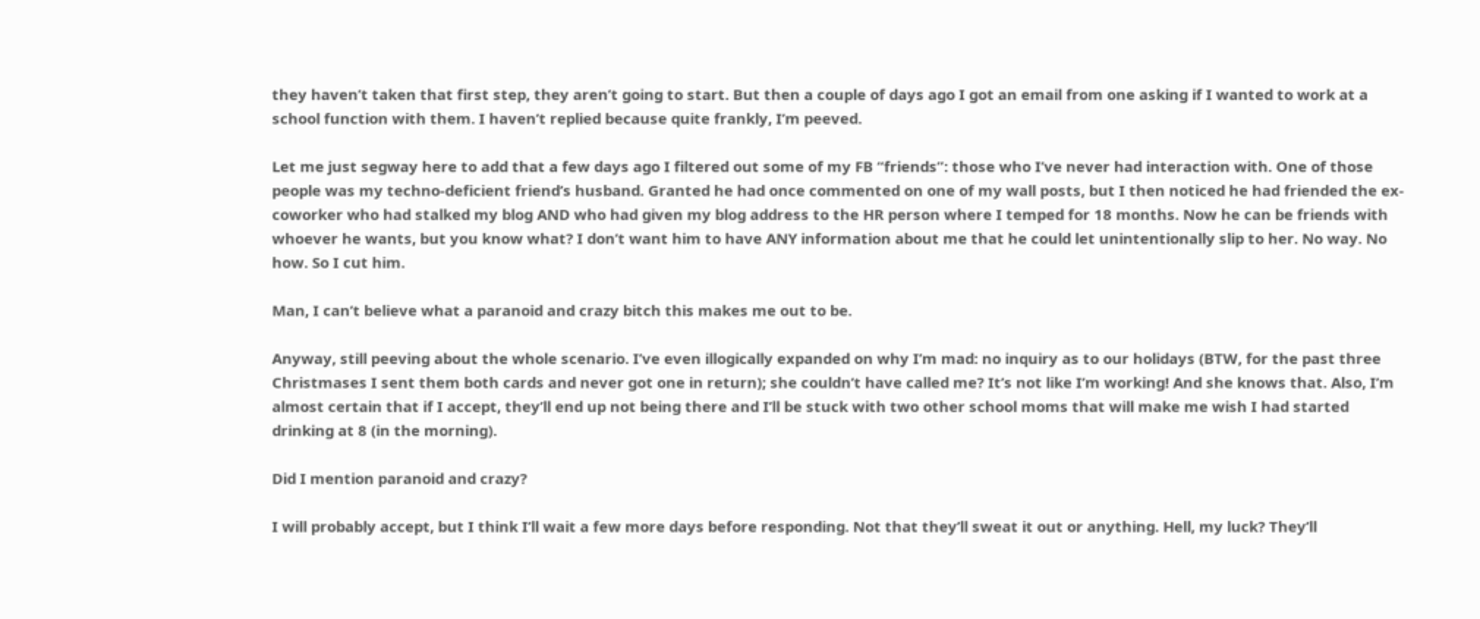they haven’t taken that first step, they aren’t going to start. But then a couple of days ago I got an email from one asking if I wanted to work at a school function with them. I haven’t replied because quite frankly, I’m peeved.

Let me just segway here to add that a few days ago I filtered out some of my FB “friends”: those who I’ve never had interaction with. One of those people was my techno-deficient friend’s husband. Granted he had once commented on one of my wall posts, but I then noticed he had friended the ex-coworker who had stalked my blog AND who had given my blog address to the HR person where I temped for 18 months. Now he can be friends with whoever he wants, but you know what? I don’t want him to have ANY information about me that he could let unintentionally slip to her. No way. No how. So I cut him.

Man, I can’t believe what a paranoid and crazy bitch this makes me out to be.

Anyway, still peeving about the whole scenario. I’ve even illogically expanded on why I’m mad: no inquiry as to our holidays (BTW, for the past three Christmases I sent them both cards and never got one in return); she couldn’t have called me? It’s not like I’m working! And she knows that. Also, I’m almost certain that if I accept, they’ll end up not being there and I’ll be stuck with two other school moms that will make me wish I had started drinking at 8 (in the morning).

Did I mention paranoid and crazy?

I will probably accept, but I think I’ll wait a few more days before responding. Not that they’ll sweat it out or anything. Hell, my luck? They’ll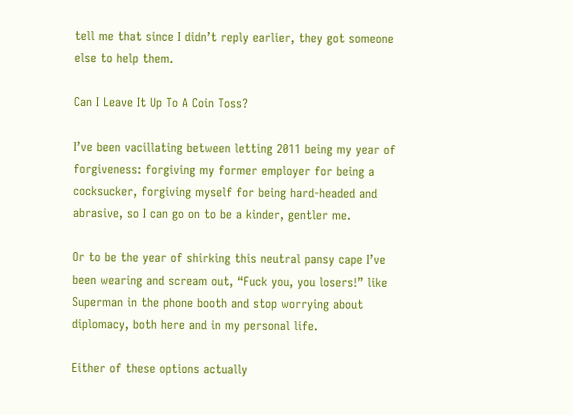tell me that since I didn’t reply earlier, they got someone else to help them.

Can I Leave It Up To A Coin Toss?

I’ve been vacillating between letting 2011 being my year of forgiveness: forgiving my former employer for being a cocksucker, forgiving myself for being hard-headed and abrasive, so I can go on to be a kinder, gentler me.

Or to be the year of shirking this neutral pansy cape I’ve been wearing and scream out, “Fuck you, you losers!” like Superman in the phone booth and stop worrying about diplomacy, both here and in my personal life.

Either of these options actually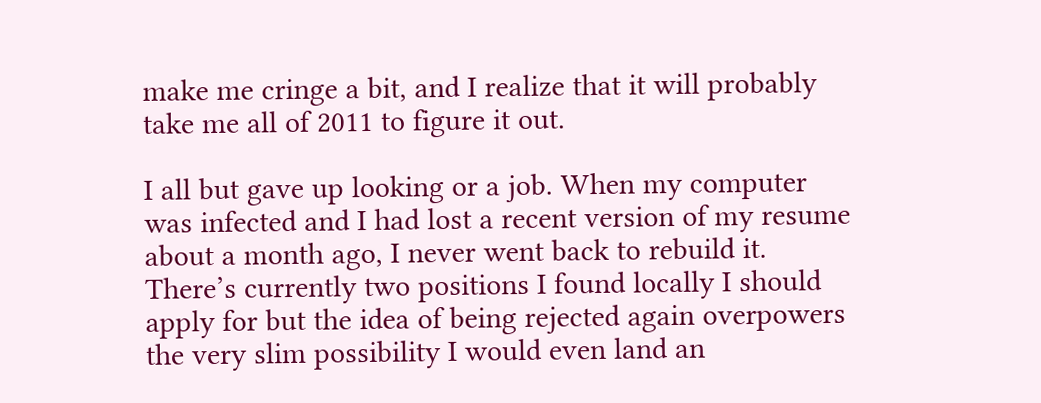make me cringe a bit, and I realize that it will probably take me all of 2011 to figure it out.

I all but gave up looking or a job. When my computer was infected and I had lost a recent version of my resume about a month ago, I never went back to rebuild it. There’s currently two positions I found locally I should apply for but the idea of being rejected again overpowers the very slim possibility I would even land an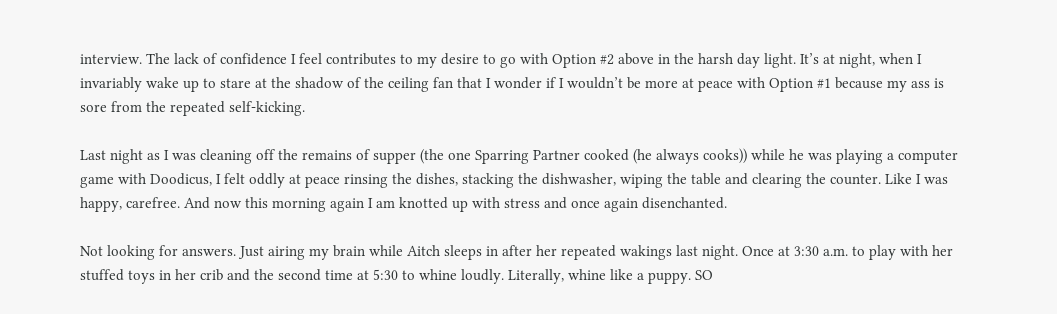interview. The lack of confidence I feel contributes to my desire to go with Option #2 above in the harsh day light. It’s at night, when I invariably wake up to stare at the shadow of the ceiling fan that I wonder if I wouldn’t be more at peace with Option #1 because my ass is sore from the repeated self-kicking.

Last night as I was cleaning off the remains of supper (the one Sparring Partner cooked (he always cooks)) while he was playing a computer game with Doodicus, I felt oddly at peace rinsing the dishes, stacking the dishwasher, wiping the table and clearing the counter. Like I was happy, carefree. And now this morning again I am knotted up with stress and once again disenchanted.

Not looking for answers. Just airing my brain while Aitch sleeps in after her repeated wakings last night. Once at 3:30 a.m. to play with her stuffed toys in her crib and the second time at 5:30 to whine loudly. Literally, whine like a puppy. SO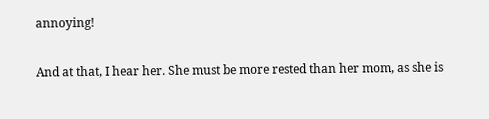annoying!

And at that, I hear her. She must be more rested than her mom, as she is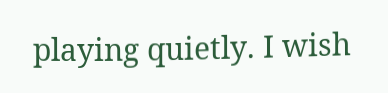playing quietly. I wish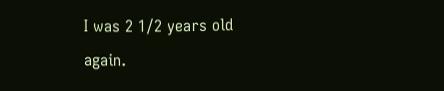I was 2 1/2 years old again.